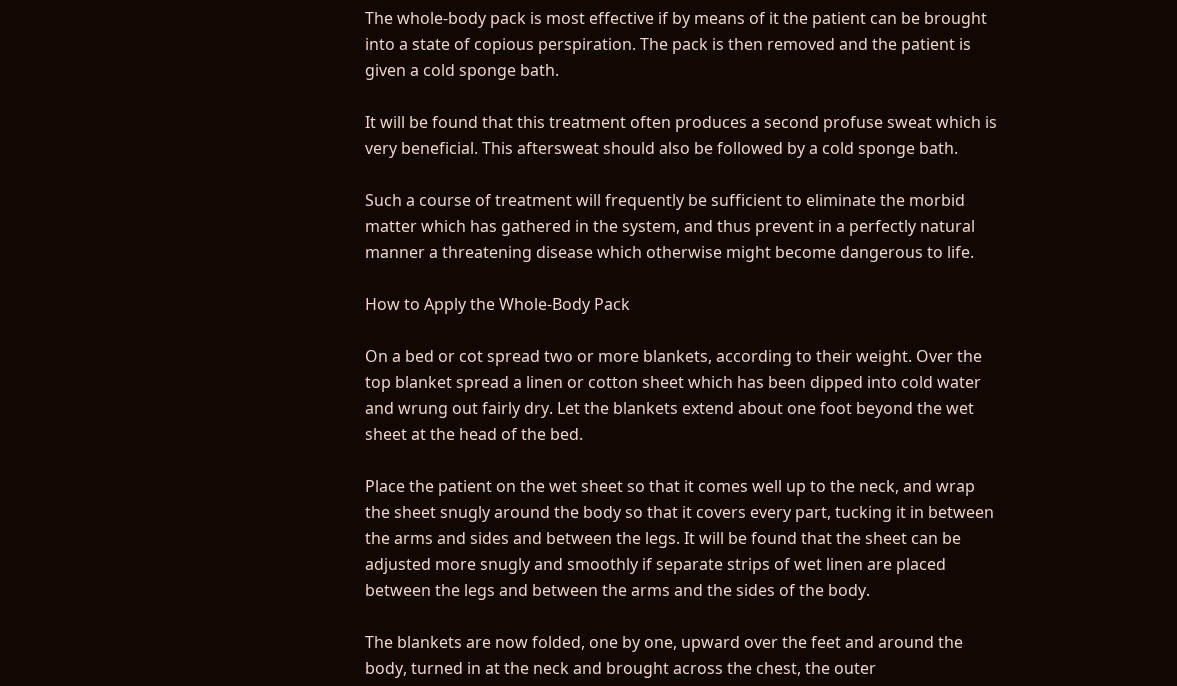The whole-body pack is most effective if by means of it the patient can be brought into a state of copious perspiration. The pack is then removed and the patient is given a cold sponge bath.

It will be found that this treatment often produces a second profuse sweat which is very beneficial. This aftersweat should also be followed by a cold sponge bath.

Such a course of treatment will frequently be sufficient to eliminate the morbid matter which has gathered in the system, and thus prevent in a perfectly natural manner a threatening disease which otherwise might become dangerous to life.

How to Apply the Whole-Body Pack

On a bed or cot spread two or more blankets, according to their weight. Over the top blanket spread a linen or cotton sheet which has been dipped into cold water and wrung out fairly dry. Let the blankets extend about one foot beyond the wet sheet at the head of the bed.

Place the patient on the wet sheet so that it comes well up to the neck, and wrap the sheet snugly around the body so that it covers every part, tucking it in between the arms and sides and between the legs. It will be found that the sheet can be adjusted more snugly and smoothly if separate strips of wet linen are placed between the legs and between the arms and the sides of the body.

The blankets are now folded, one by one, upward over the feet and around the body, turned in at the neck and brought across the chest, the outer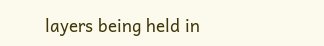layers being held in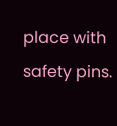place with safety pins.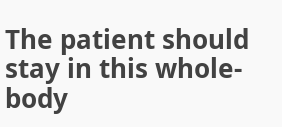The patient should stay in this whole-body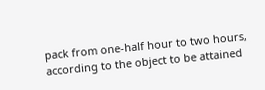pack from one-half hour to two hours, according to the object to be attained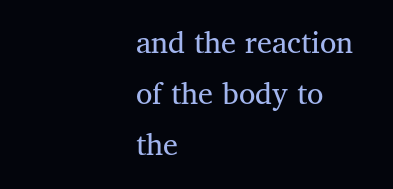and the reaction of the body to the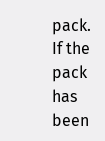pack. If the pack has been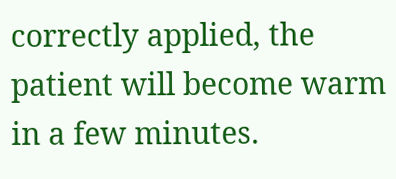correctly applied, the patient will become warm in a few minutes.